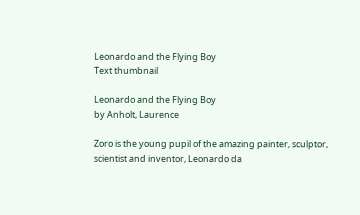Leonardo and the Flying Boy
Text thumbnail

Leonardo and the Flying Boy
by Anholt, Laurence

Zoro is the young pupil of the amazing painter, sculptor, scientist and inventor, Leonardo da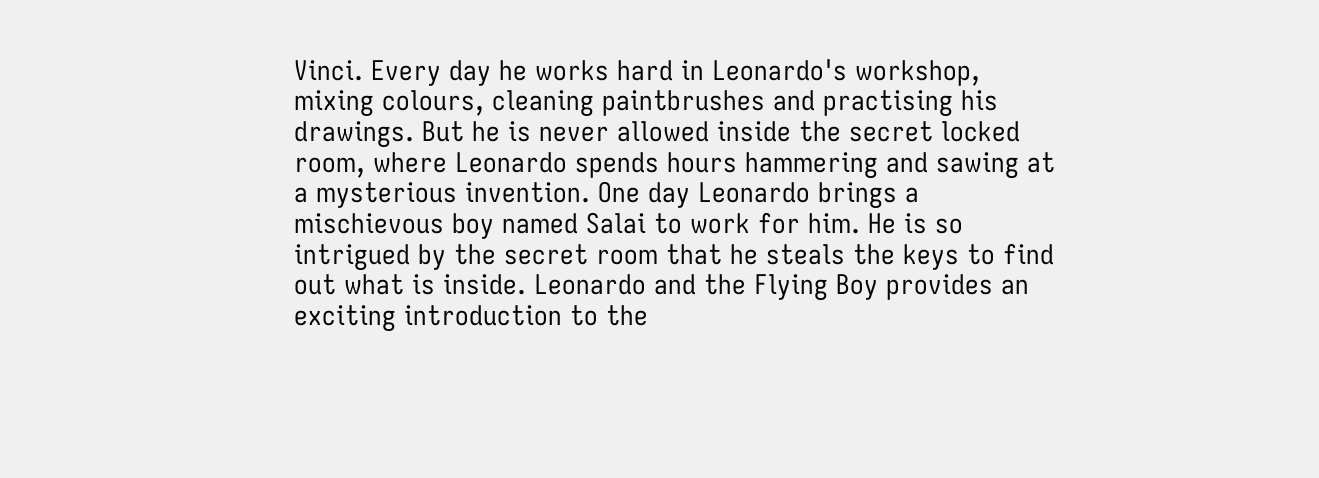Vinci. Every day he works hard in Leonardo's workshop, mixing colours, cleaning paintbrushes and practising his drawings. But he is never allowed inside the secret locked room, where Leonardo spends hours hammering and sawing at a mysterious invention. One day Leonardo brings a mischievous boy named Salai to work for him. He is so intrigued by the secret room that he steals the keys to find out what is inside. Leonardo and the Flying Boy provides an exciting introduction to the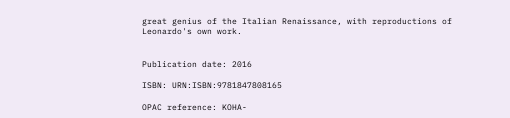great genius of the Italian Renaissance, with reproductions of Leonardo's own work.


Publication date: 2016

ISBN: URN:ISBN:9781847808165

OPAC reference: KOHA-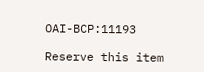OAI-BCP:11193

Reserve this item